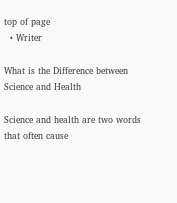top of page
  • Writer

What is the Difference between Science and Health

Science and health are two words that often cause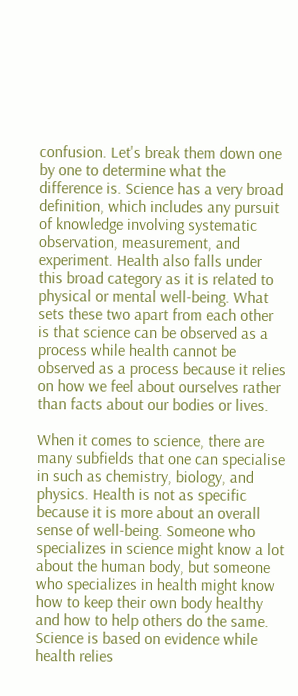confusion. Let's break them down one by one to determine what the difference is. Science has a very broad definition, which includes any pursuit of knowledge involving systematic observation, measurement, and experiment. Health also falls under this broad category as it is related to physical or mental well-being. What sets these two apart from each other is that science can be observed as a process while health cannot be observed as a process because it relies on how we feel about ourselves rather than facts about our bodies or lives.

When it comes to science, there are many subfields that one can specialise in such as chemistry, biology, and physics. Health is not as specific because it is more about an overall sense of well-being. Someone who specializes in science might know a lot about the human body, but someone who specializes in health might know how to keep their own body healthy and how to help others do the same. Science is based on evidence while health relies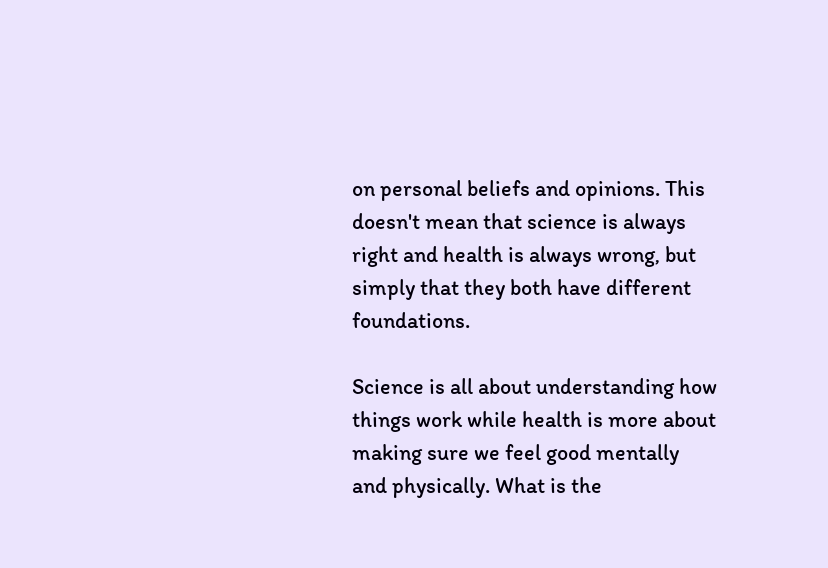on personal beliefs and opinions. This doesn't mean that science is always right and health is always wrong, but simply that they both have different foundations.

Science is all about understanding how things work while health is more about making sure we feel good mentally and physically. What is the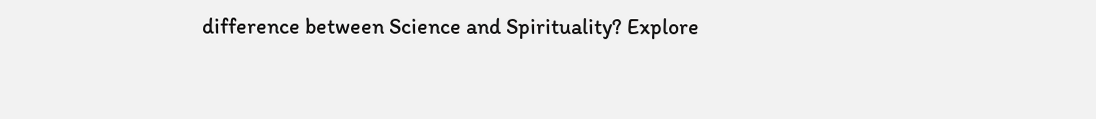difference between Science and Spirituality? Explore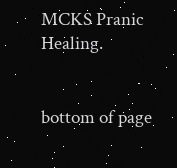MCKS Pranic Healing.


bottom of page